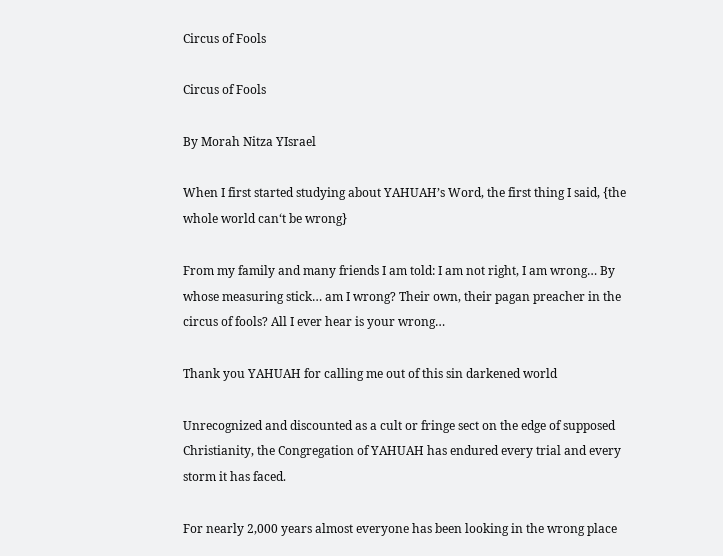Circus of Fools

Circus of Fools

By Morah Nitza YIsrael

When I first started studying about YAHUAH’s Word, the first thing I said, {the whole world can‘t be wrong}

From my family and many friends I am told: I am not right, I am wrong… By whose measuring stick… am I wrong? Their own, their pagan preacher in the circus of fools? All I ever hear is your wrong…

Thank you YAHUAH for calling me out of this sin darkened world

Unrecognized and discounted as a cult or fringe sect on the edge of supposed Christianity, the Congregation of YAHUAH has endured every trial and every storm it has faced.

For nearly 2,000 years almost everyone has been looking in the wrong place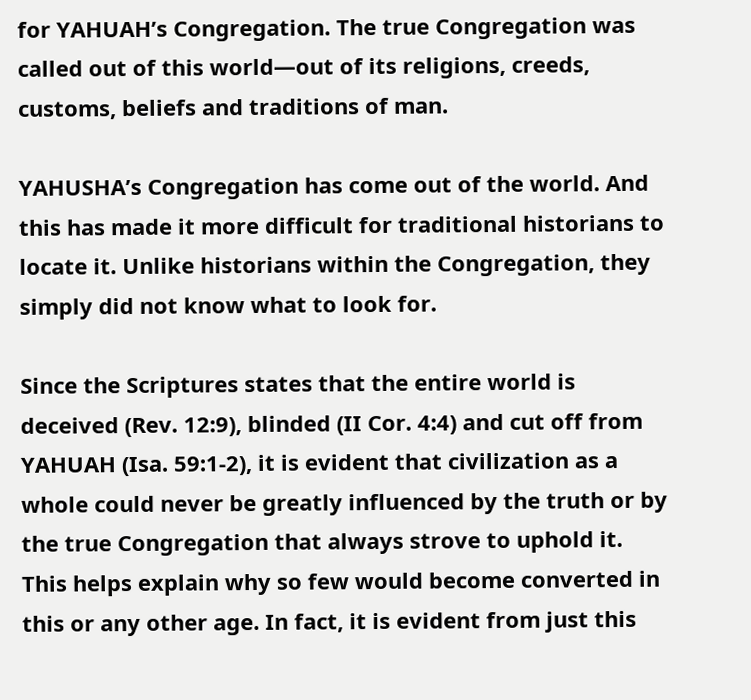for YAHUAH’s Congregation. The true Congregation was called out of this world—out of its religions, creeds, customs, beliefs and traditions of man.

YAHUSHA’s Congregation has come out of the world. And this has made it more difficult for traditional historians to locate it. Unlike historians within the Congregation, they simply did not know what to look for.

Since the Scriptures states that the entire world is deceived (Rev. 12:9), blinded (II Cor. 4:4) and cut off from YAHUAH (Isa. 59:1-2), it is evident that civilization as a whole could never be greatly influenced by the truth or by the true Congregation that always strove to uphold it. This helps explain why so few would become converted in this or any other age. In fact, it is evident from just this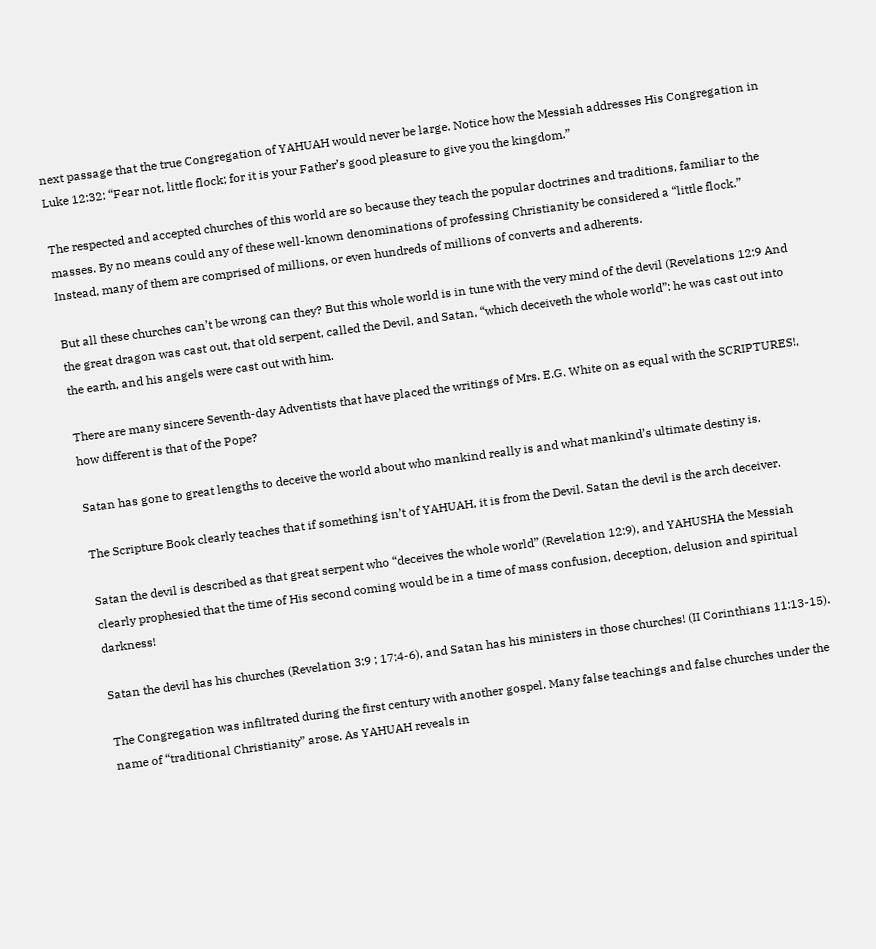next passage that the true Congregation of YAHUAH would never be large. Notice how the Messiah addresses His Congregation in Luke 12:32: “Fear not, little flock; for it is your Father’s good pleasure to give you the kingdom.”

The respected and accepted churches of this world are so because they teach the popular doctrines and traditions, familiar to the masses. By no means could any of these well-known denominations of professing Christianity be considered a “little flock.” Instead, many of them are comprised of millions, or even hundreds of millions of converts and adherents.

But all these churches can’t be wrong can they? But this whole world is in tune with the very mind of the devil (Revelations 12:9 And the great dragon was cast out, that old serpent, called the Devil, and Satan, “which deceiveth the whole world”: he was cast out into the earth, and his angels were cast out with him.

There are many sincere Seventh-day Adventists that have placed the writings of Mrs. E.G. White on as equal with the SCRIPTURES!, how different is that of the Pope?

Satan has gone to great lengths to deceive the world about who mankind really is and what mankind’s ultimate destiny is.

The Scripture Book clearly teaches that if something isn’t of YAHUAH, it is from the Devil. Satan the devil is the arch deceiver.

Satan the devil is described as that great serpent who “deceives the whole world” (Revelation 12:9), and YAHUSHA the Messiah clearly prophesied that the time of His second coming would be in a time of mass confusion, deception, delusion and spiritual darkness!

Satan the devil has his churches (Revelation 3:9 ; 17:4-6), and Satan has his ministers in those churches! (II Corinthians 11:13-15).

The Congregation was infiltrated during the first century with another gospel. Many false teachings and false churches under the name of “traditional Christianity” arose. As YAHUAH reveals in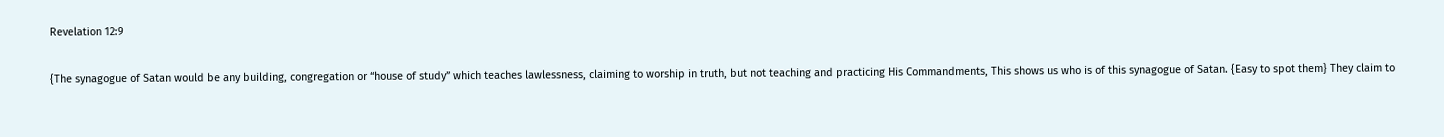Revelation 12:9

{The synagogue of Satan would be any building, congregation or “house of study” which teaches lawlessness, claiming to worship in truth, but not teaching and practicing His Commandments, This shows us who is of this synagogue of Satan. {Easy to spot them} They claim to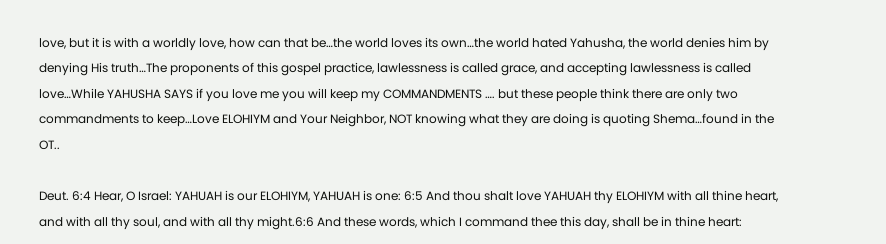love, but it is with a worldly love, how can that be…the world loves its own…the world hated Yahusha, the world denies him by denying His truth…The proponents of this gospel practice, lawlessness is called grace, and accepting lawlessness is called love…While YAHUSHA SAYS if you love me you will keep my COMMANDMENTS …. but these people think there are only two commandments to keep…Love ELOHIYM and Your Neighbor, NOT knowing what they are doing is quoting Shema…found in the OT..

Deut. 6:4 Hear, O Israel: YAHUAH is our ELOHIYM, YAHUAH is one: 6:5 And thou shalt love YAHUAH thy ELOHIYM with all thine heart, and with all thy soul, and with all thy might.6:6 And these words, which I command thee this day, shall be in thine heart: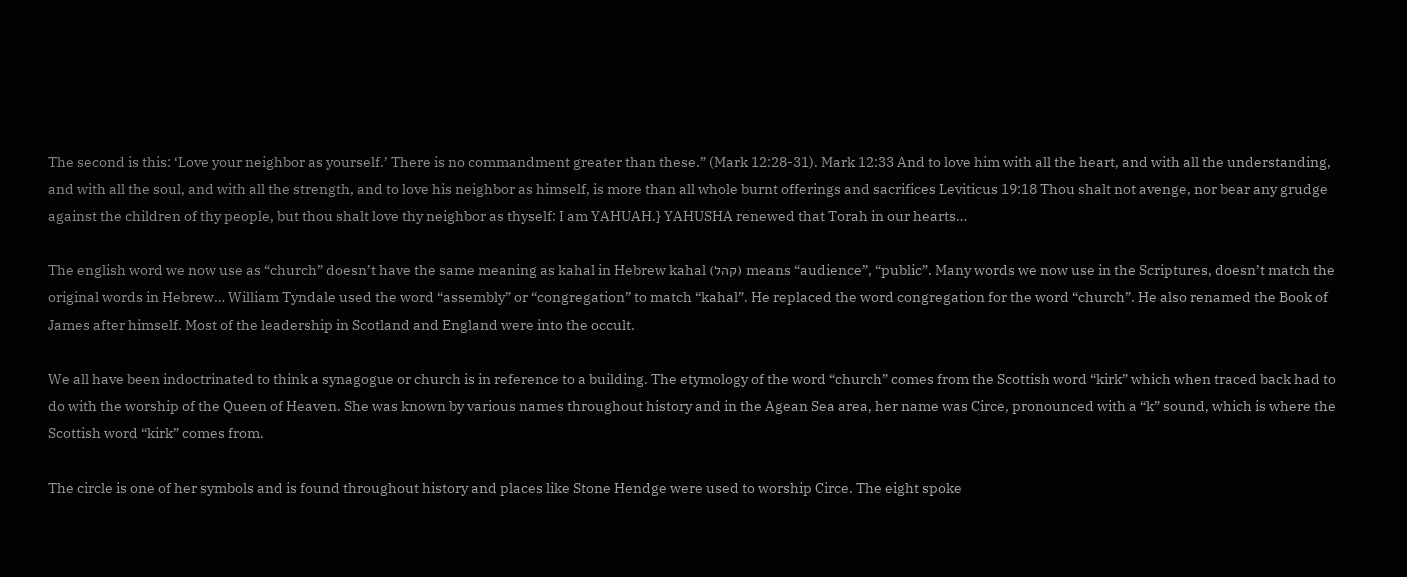The second is this: ‘Love your neighbor as yourself.’ There is no commandment greater than these.” (Mark 12:28-31). Mark 12:33 And to love him with all the heart, and with all the understanding, and with all the soul, and with all the strength, and to love his neighbor as himself, is more than all whole burnt offerings and sacrifices Leviticus 19:18 Thou shalt not avenge, nor bear any grudge against the children of thy people, but thou shalt love thy neighbor as thyself: I am YAHUAH.} YAHUSHA renewed that Torah in our hearts…

The english word we now use as “church” doesn’t have the same meaning as kahal in Hebrew kahal (קהל) means “audience”, “public”. Many words we now use in the Scriptures, doesn’t match the original words in Hebrew… William Tyndale used the word “assembly” or “congregation” to match “kahal”. He replaced the word congregation for the word “church”. He also renamed the Book of James after himself. Most of the leadership in Scotland and England were into the occult.

We all have been indoctrinated to think a synagogue or church is in reference to a building. The etymology of the word “church” comes from the Scottish word “kirk” which when traced back had to do with the worship of the Queen of Heaven. She was known by various names throughout history and in the Agean Sea area, her name was Circe, pronounced with a “k” sound, which is where the Scottish word “kirk” comes from.

The circle is one of her symbols and is found throughout history and places like Stone Hendge were used to worship Circe. The eight spoke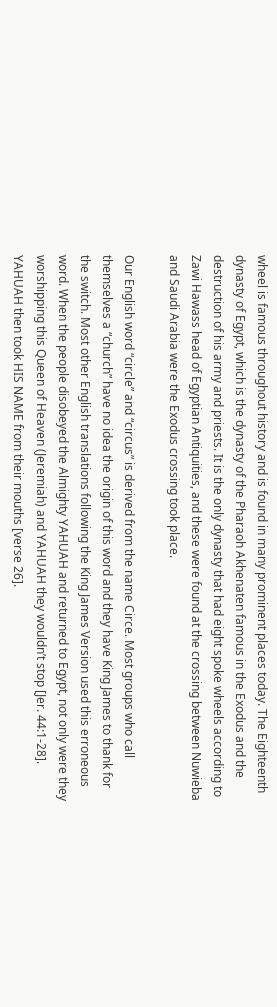wheel is famous throughout history and is found in many prominent places today. The Eighteenth dynasty of Egypt, which is the dynasty of the Pharaoh Akhenaten famous in the Exodus and the destruction of his army and priests. It is the only dynasty that had eight spoke wheels according to Zawi Hawass head of Egyptian Antiquities, and these were found at the crossing between Nuwieba and Saudi Arabia were the Exodus crossing took place.

Our English word “circle” and “circus” is derived from the name Circe. Most groups who call themselves a “church” have no idea the origin of this word and they have King James to thank for the switch. Most other English translations following the King James Version used this erroneous word. When the people disobeyed the Almighty YAHUAH and returned to Egypt, not only were they worshipping this Queen of Heaven (Jeremiah) and YAHUAH they wouldn’t stop [Jer. 44:1-28]. YAHUAH then took HIS NAME from their mouths [verse 26].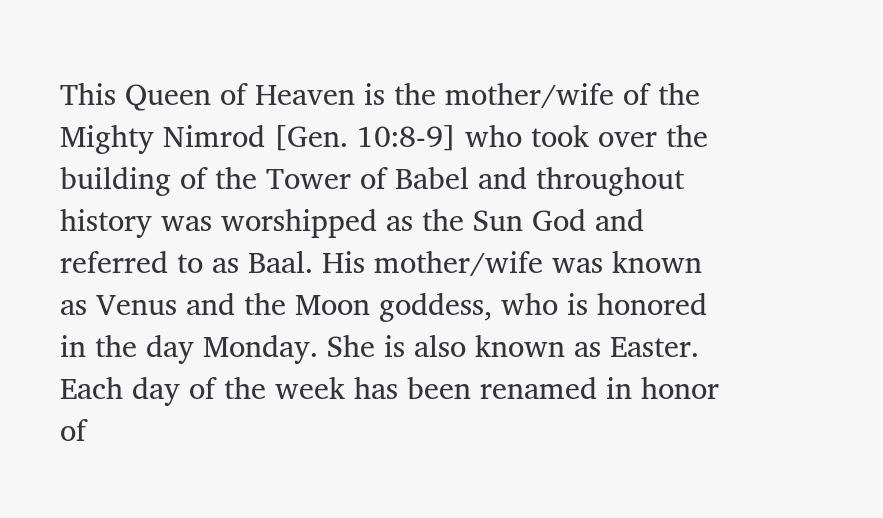This Queen of Heaven is the mother/wife of the Mighty Nimrod [Gen. 10:8-9] who took over the building of the Tower of Babel and throughout history was worshipped as the Sun God and referred to as Baal. His mother/wife was known as Venus and the Moon goddess, who is honored in the day Monday. She is also known as Easter. Each day of the week has been renamed in honor of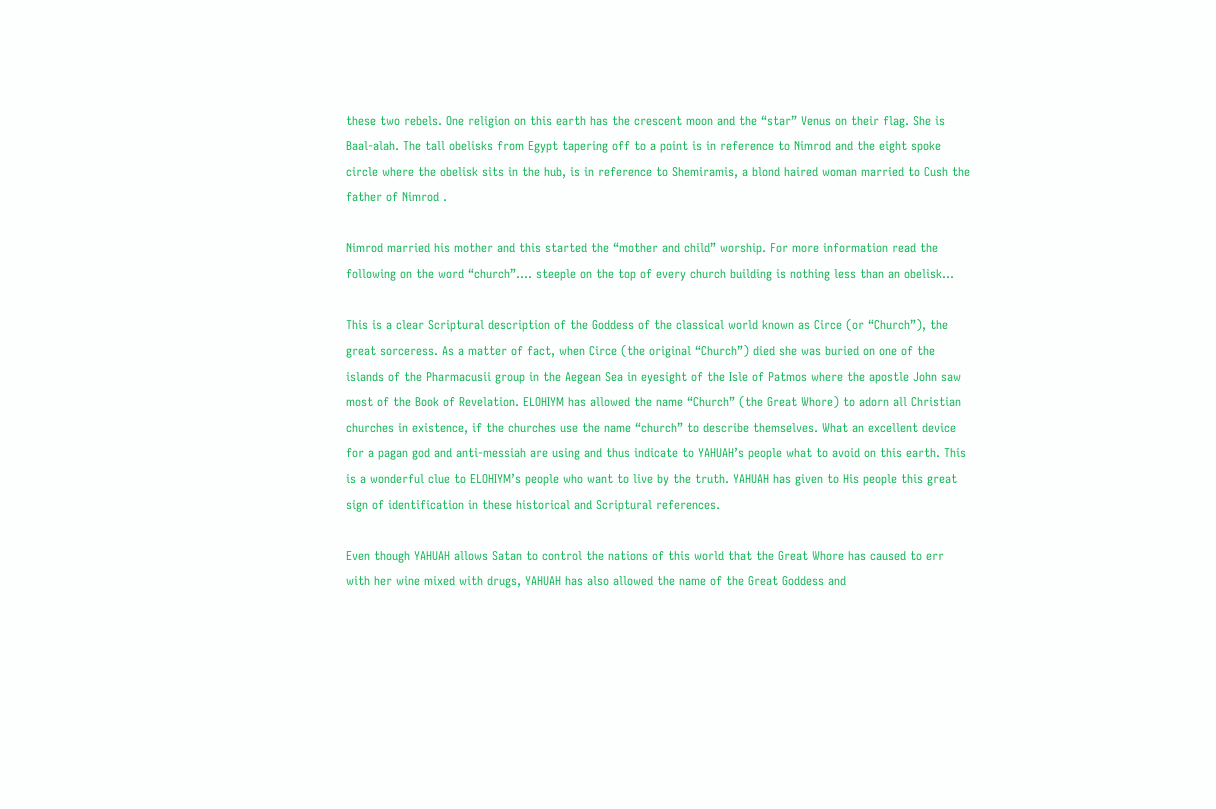these two rebels. One religion on this earth has the crescent moon and the “star” Venus on their flag. She is Baal-alah. The tall obelisks from Egypt tapering off to a point is in reference to Nimrod and the eight spoke circle where the obelisk sits in the hub, is in reference to Shemiramis, a blond haired woman married to Cush the father of Nimrod .

Nimrod married his mother and this started the “mother and child” worship. For more information read the following on the word “church”…. steeple on the top of every church building is nothing less than an obelisk…

This is a clear Scriptural description of the Goddess of the classical world known as Circe (or “Church”), the great sorceress. As a matter of fact, when Circe (the original “Church”) died she was buried on one of the islands of the Pharmacusii group in the Aegean Sea in eyesight of the Isle of Patmos where the apostle John saw most of the Book of Revelation. ELOHIYM has allowed the name “Church” (the Great Whore) to adorn all Christian churches in existence, if the churches use the name “church” to describe themselves. What an excellent device for a pagan god and anti-messiah are using and thus indicate to YAHUAH’s people what to avoid on this earth. This is a wonderful clue to ELOHIYM’s people who want to live by the truth. YAHUAH has given to His people this great sign of identification in these historical and Scriptural references.

Even though YAHUAH allows Satan to control the nations of this world that the Great Whore has caused to err with her wine mixed with drugs, YAHUAH has also allowed the name of the Great Goddess and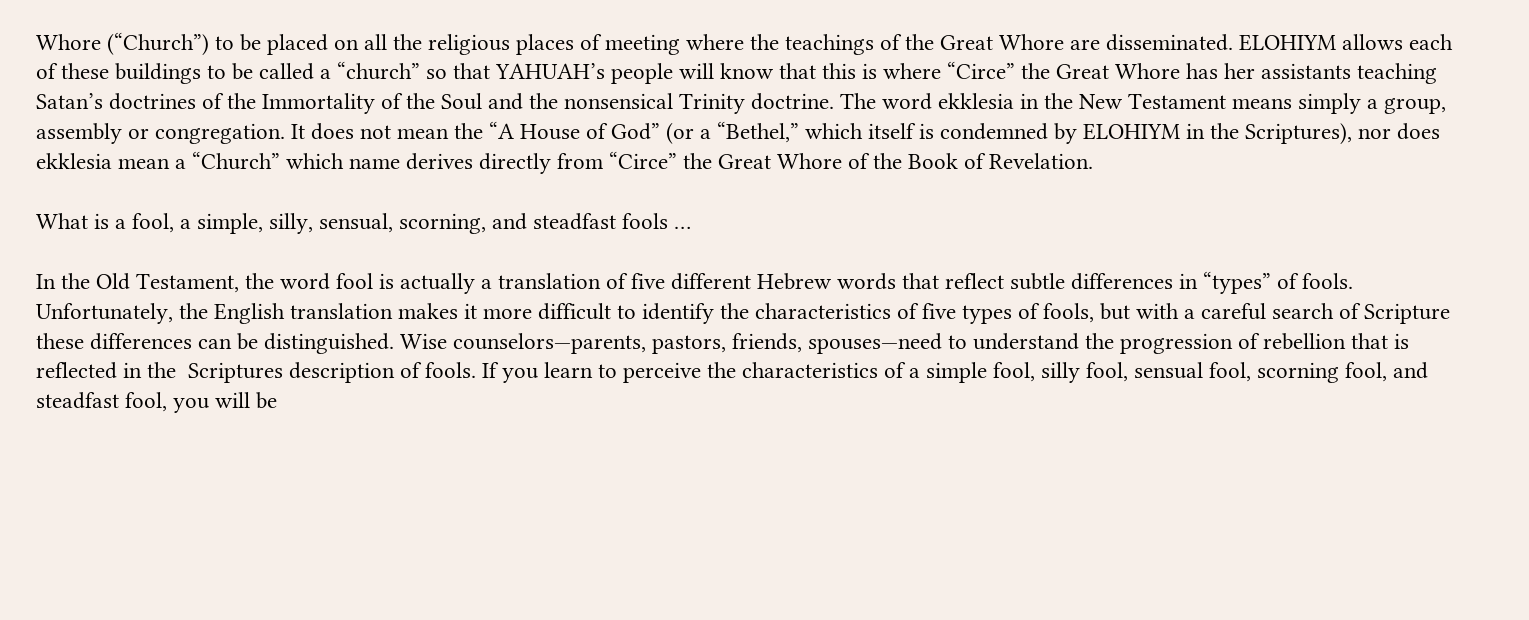Whore (“Church”) to be placed on all the religious places of meeting where the teachings of the Great Whore are disseminated. ELOHIYM allows each of these buildings to be called a “church” so that YAHUAH’s people will know that this is where “Circe” the Great Whore has her assistants teaching Satan’s doctrines of the Immortality of the Soul and the nonsensical Trinity doctrine. The word ekklesia in the New Testament means simply a group, assembly or congregation. It does not mean the “A House of God” (or a “Bethel,” which itself is condemned by ELOHIYM in the Scriptures), nor does ekklesia mean a “Church” which name derives directly from “Circe” the Great Whore of the Book of Revelation.

What is a fool, a simple, silly, sensual, scorning, and steadfast fools …

In the Old Testament, the word fool is actually a translation of five different Hebrew words that reflect subtle differences in “types” of fools. Unfortunately, the English translation makes it more difficult to identify the characteristics of five types of fools, but with a careful search of Scripture these differences can be distinguished. Wise counselors—parents, pastors, friends, spouses—need to understand the progression of rebellion that is reflected in the  Scriptures description of fools. If you learn to perceive the characteristics of a simple fool, silly fool, sensual fool, scorning fool, and steadfast fool, you will be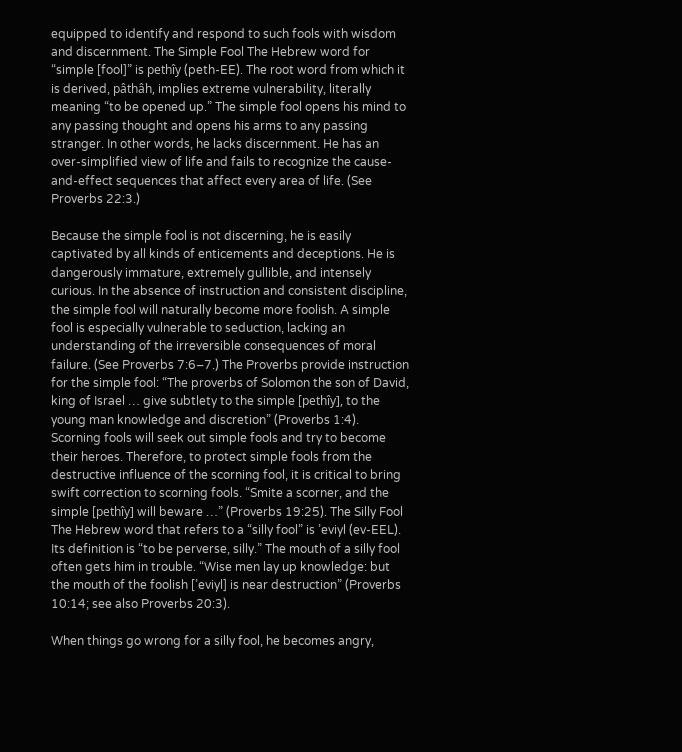equipped to identify and respond to such fools with wisdom and discernment. The Simple Fool The Hebrew word for “simple [fool]” is pethîy (peth-EE). The root word from which it is derived, pâthâh, implies extreme vulnerability, literally meaning “to be opened up.” The simple fool opens his mind to any passing thought and opens his arms to any passing stranger. In other words, he lacks discernment. He has an over-simplified view of life and fails to recognize the cause-and-effect sequences that affect every area of life. (See Proverbs 22:3.)

Because the simple fool is not discerning, he is easily captivated by all kinds of enticements and deceptions. He is dangerously immature, extremely gullible, and intensely curious. In the absence of instruction and consistent discipline, the simple fool will naturally become more foolish. A simple fool is especially vulnerable to seduction, lacking an understanding of the irreversible consequences of moral failure. (See Proverbs 7:6–7.) The Proverbs provide instruction for the simple fool: “The proverbs of Solomon the son of David, king of Israel … give subtlety to the simple [pethîy], to the young man knowledge and discretion” (Proverbs 1:4). Scorning fools will seek out simple fools and try to become their heroes. Therefore, to protect simple fools from the destructive influence of the scorning fool, it is critical to bring swift correction to scorning fools. “Smite a scorner, and the simple [pethîy] will beware …” (Proverbs 19:25). The Silly Fool The Hebrew word that refers to a “silly fool” is ’eviyl (ev-EEL). Its definition is “to be perverse, silly.” The mouth of a silly fool often gets him in trouble. “Wise men lay up knowledge: but the mouth of the foolish [’eviyl] is near destruction” (Proverbs 10:14; see also Proverbs 20:3).

When things go wrong for a silly fool, he becomes angry,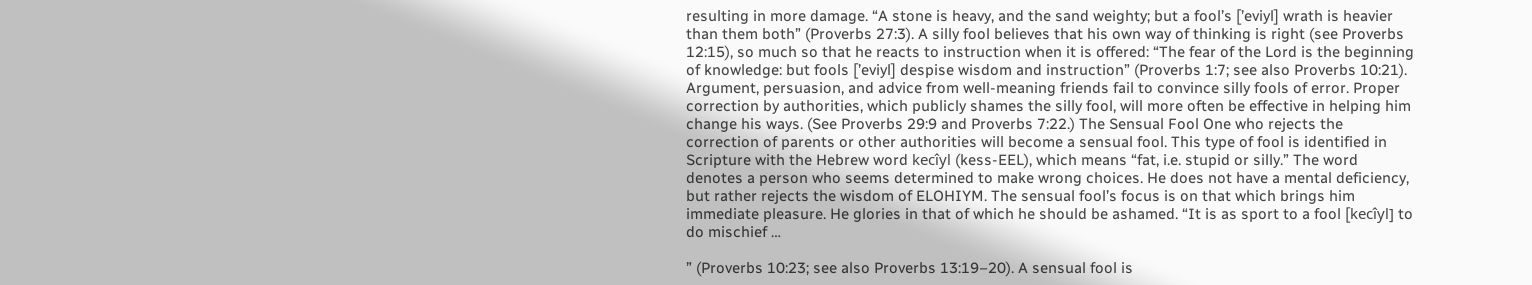resulting in more damage. “A stone is heavy, and the sand weighty; but a fool’s [’eviyl] wrath is heavier than them both” (Proverbs 27:3). A silly fool believes that his own way of thinking is right (see Proverbs 12:15), so much so that he reacts to instruction when it is offered: “The fear of the Lord is the beginning of knowledge: but fools [’eviyl] despise wisdom and instruction” (Proverbs 1:7; see also Proverbs 10:21). Argument, persuasion, and advice from well-meaning friends fail to convince silly fools of error. Proper correction by authorities, which publicly shames the silly fool, will more often be effective in helping him change his ways. (See Proverbs 29:9 and Proverbs 7:22.) The Sensual Fool One who rejects the correction of parents or other authorities will become a sensual fool. This type of fool is identified in Scripture with the Hebrew word kecîyl (kess-EEL), which means “fat, i.e. stupid or silly.” The word denotes a person who seems determined to make wrong choices. He does not have a mental deficiency, but rather rejects the wisdom of ELOHIYM. The sensual fool’s focus is on that which brings him immediate pleasure. He glories in that of which he should be ashamed. “It is as sport to a fool [kecîyl] to do mischief …

” (Proverbs 10:23; see also Proverbs 13:19–20). A sensual fool is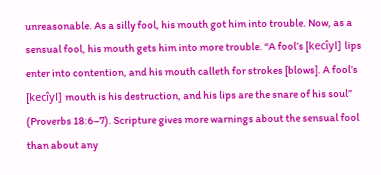unreasonable. As a silly fool, his mouth got him into trouble. Now, as a sensual fool, his mouth gets him into more trouble. “A fool’s [kecîyl] lips enter into contention, and his mouth calleth for strokes [blows]. A fool’s [kecîyl] mouth is his destruction, and his lips are the snare of his soul” (Proverbs 18:6–7). Scripture gives more warnings about the sensual fool than about any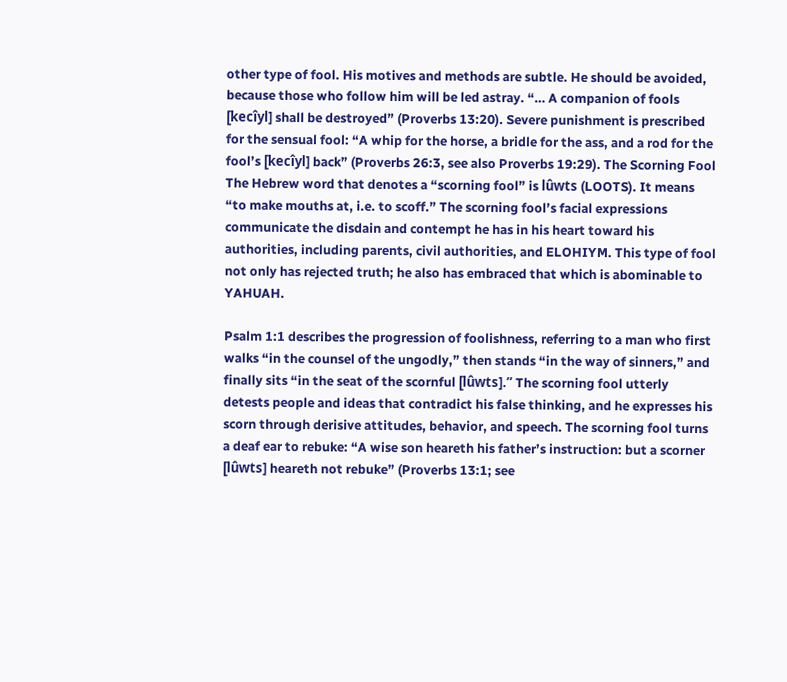other type of fool. His motives and methods are subtle. He should be avoided, because those who follow him will be led astray. “… A companion of fools [kecîyl] shall be destroyed” (Proverbs 13:20). Severe punishment is prescribed for the sensual fool: “A whip for the horse, a bridle for the ass, and a rod for the fool’s [kecîyl] back” (Proverbs 26:3, see also Proverbs 19:29). The Scorning Fool The Hebrew word that denotes a “scorning fool” is lûwts (LOOTS). It means “to make mouths at, i.e. to scoff.” The scorning fool’s facial expressions communicate the disdain and contempt he has in his heart toward his authorities, including parents, civil authorities, and ELOHIYM. This type of fool not only has rejected truth; he also has embraced that which is abominable to YAHUAH.

Psalm 1:1 describes the progression of foolishness, referring to a man who first walks “in the counsel of the ungodly,” then stands “in the way of sinners,” and finally sits “in the seat of the scornful [lûwts].” The scorning fool utterly detests people and ideas that contradict his false thinking, and he expresses his scorn through derisive attitudes, behavior, and speech. The scorning fool turns a deaf ear to rebuke: “A wise son heareth his father’s instruction: but a scorner [lûwts] heareth not rebuke” (Proverbs 13:1; see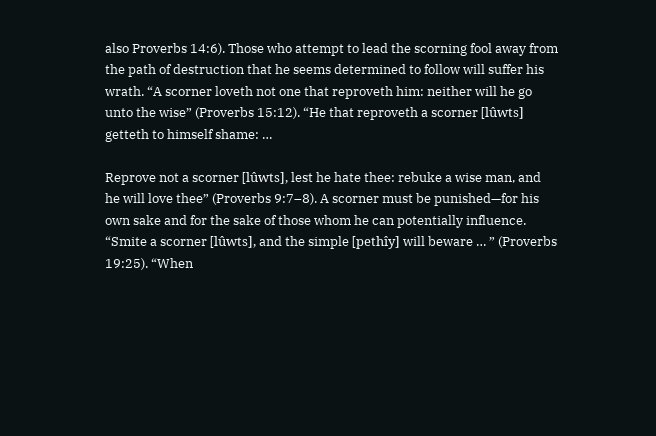also Proverbs 14:6). Those who attempt to lead the scorning fool away from the path of destruction that he seems determined to follow will suffer his wrath. “A scorner loveth not one that reproveth him: neither will he go unto the wise” (Proverbs 15:12). “He that reproveth a scorner [lûwts] getteth to himself shame: …

Reprove not a scorner [lûwts], lest he hate thee: rebuke a wise man, and he will love thee” (Proverbs 9:7–8). A scorner must be punished—for his own sake and for the sake of those whom he can potentially influence. “Smite a scorner [lûwts], and the simple [pethîy] will beware … ” (Proverbs 19:25). “When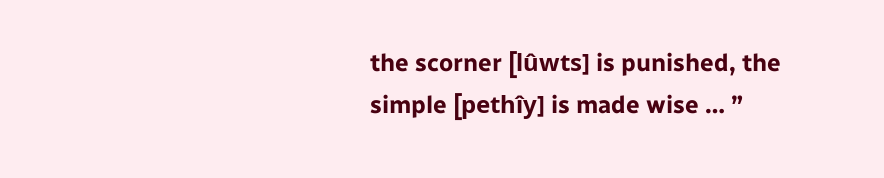the scorner [lûwts] is punished, the simple [pethîy] is made wise … ”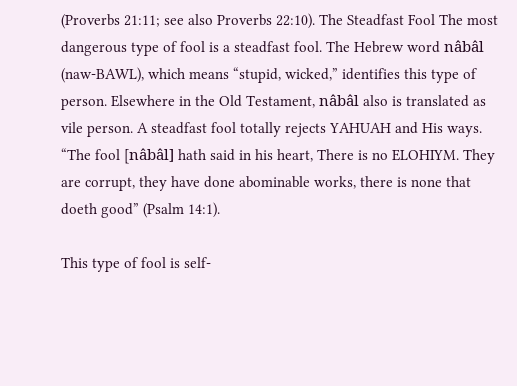(Proverbs 21:11; see also Proverbs 22:10). The Steadfast Fool The most dangerous type of fool is a steadfast fool. The Hebrew word nâbâl (naw-BAWL), which means “stupid, wicked,” identifies this type of person. Elsewhere in the Old Testament, nâbâl also is translated as vile person. A steadfast fool totally rejects YAHUAH and His ways. “The fool [nâbâl] hath said in his heart, There is no ELOHIYM. They are corrupt, they have done abominable works, there is none that doeth good” (Psalm 14:1).

This type of fool is self-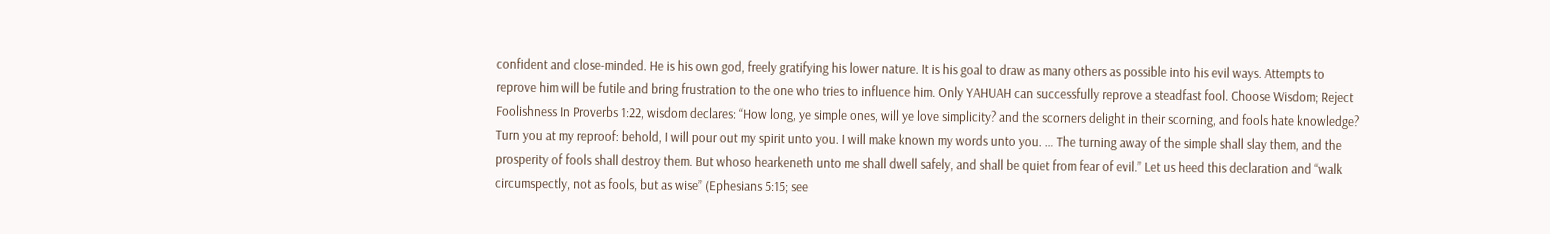confident and close-minded. He is his own god, freely gratifying his lower nature. It is his goal to draw as many others as possible into his evil ways. Attempts to reprove him will be futile and bring frustration to the one who tries to influence him. Only YAHUAH can successfully reprove a steadfast fool. Choose Wisdom; Reject Foolishness In Proverbs 1:22, wisdom declares: “How long, ye simple ones, will ye love simplicity? and the scorners delight in their scorning, and fools hate knowledge? Turn you at my reproof: behold, I will pour out my spirit unto you. I will make known my words unto you. … The turning away of the simple shall slay them, and the prosperity of fools shall destroy them. But whoso hearkeneth unto me shall dwell safely, and shall be quiet from fear of evil.” Let us heed this declaration and “walk circumspectly, not as fools, but as wise” (Ephesians 5:15; see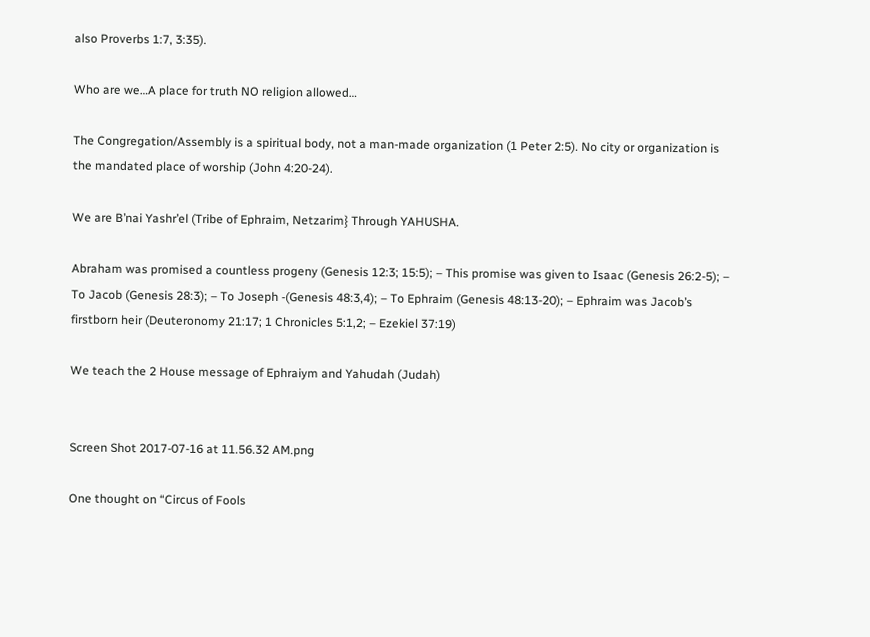also Proverbs 1:7, 3:35).

Who are we…A place for truth NO religion allowed…

The Congregation/Assembly is a spiritual body, not a man-made organization (1 Peter 2:5). No city or organization is the mandated place of worship (John 4:20-24).

We are B’nai Yashr’el (Tribe of Ephraim, Netzarim} Through YAHUSHA.

Abraham was promised a countless progeny (Genesis 12:3; 15:5); – This promise was given to Isaac (Genesis 26:2-5); – To Jacob (Genesis 28:3); – To Joseph -(Genesis 48:3,4); – To Ephraim (Genesis 48:13-20); – Ephraim was Jacob’s firstborn heir (Deuteronomy 21:17; 1 Chronicles 5:1,2; – Ezekiel 37:19)

We teach the 2 House message of Ephraiym and Yahudah (Judah)


Screen Shot 2017-07-16 at 11.56.32 AM.png

One thought on “Circus of Fools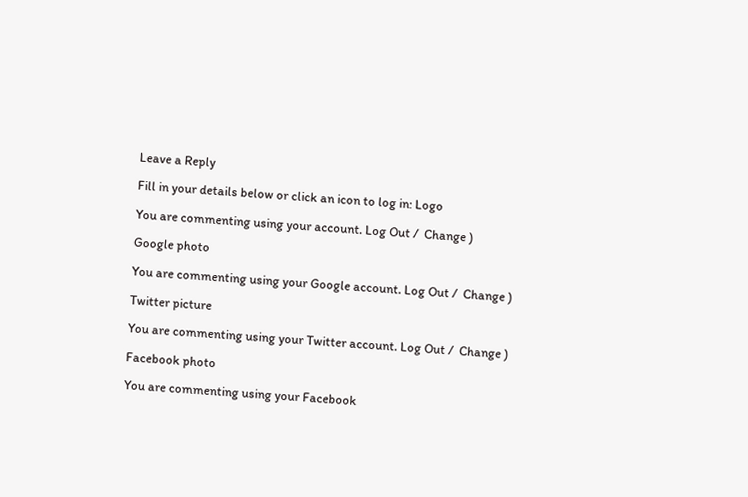Leave a Reply

Fill in your details below or click an icon to log in: Logo

You are commenting using your account. Log Out /  Change )

Google photo

You are commenting using your Google account. Log Out /  Change )

Twitter picture

You are commenting using your Twitter account. Log Out /  Change )

Facebook photo

You are commenting using your Facebook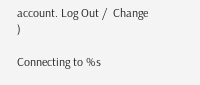account. Log Out /  Change )

Connecting to %s